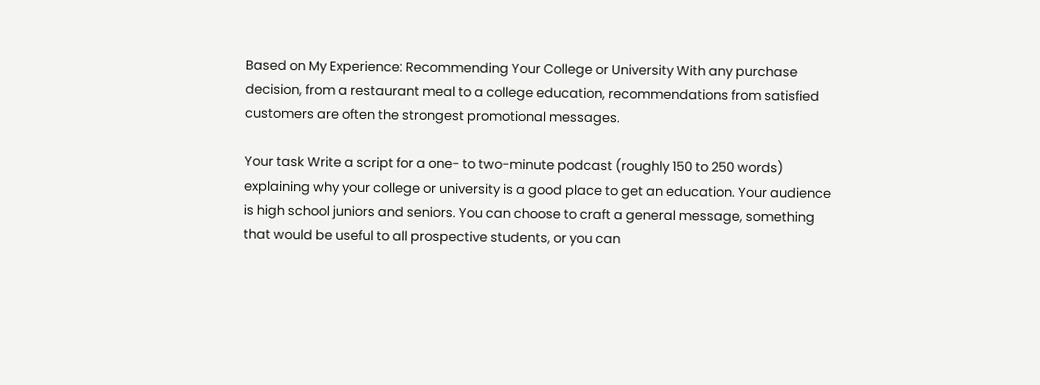Based on My Experience: Recommending Your College or University With any purchase decision, from a restaurant meal to a college education, recommendations from satisfied customers are often the strongest promotional messages.

Your task Write a script for a one- to two-minute podcast (roughly 150 to 250 words) explaining why your college or university is a good place to get an education. Your audience is high school juniors and seniors. You can choose to craft a general message, something that would be useful to all prospective students, or you can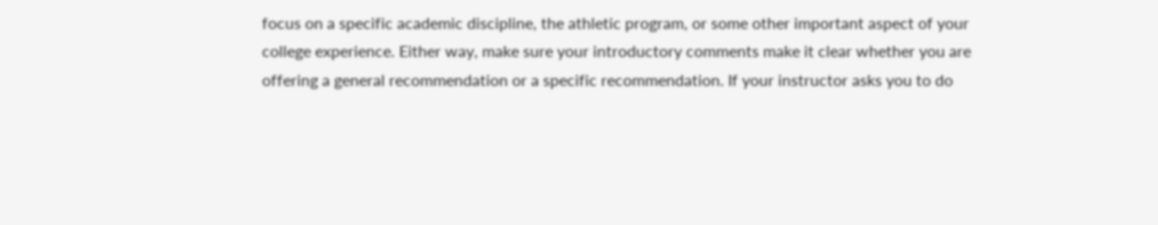focus on a specific academic discipline, the athletic program, or some other important aspect of your college experience. Either way, make sure your introductory comments make it clear whether you are offering a general recommendation or a specific recommendation. If your instructor asks you to do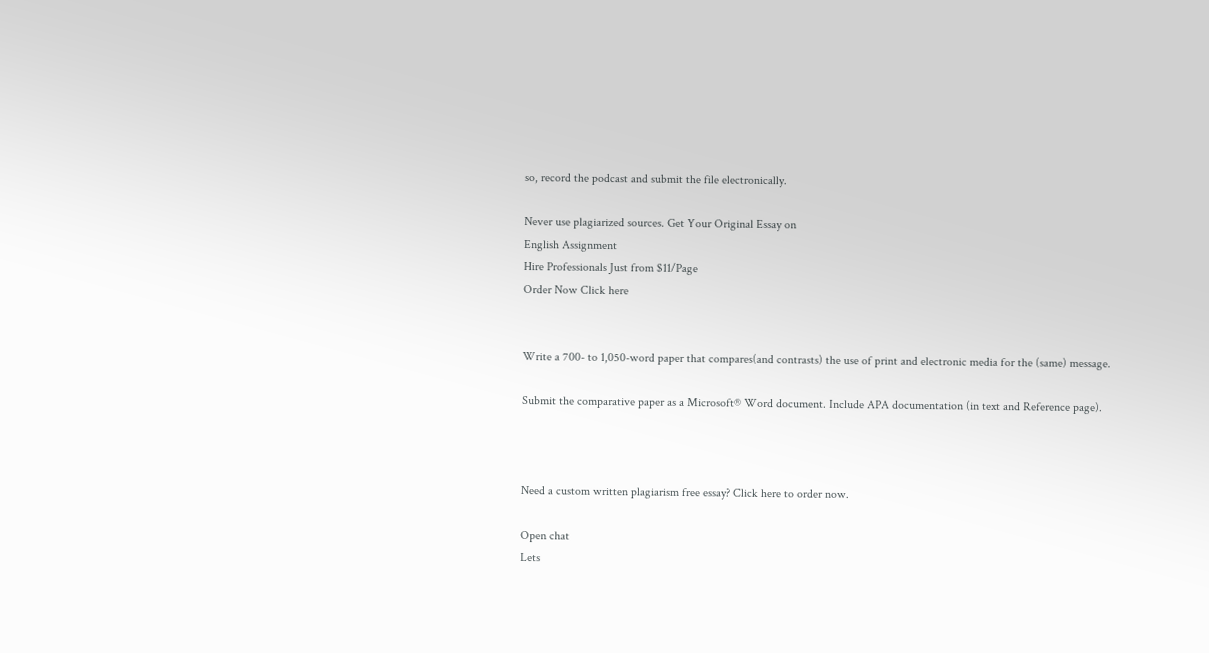so, record the podcast and submit the file electronically.

Never use plagiarized sources. Get Your Original Essay on
English Assignment
Hire Professionals Just from $11/Page
Order Now Click here


Write a 700- to 1,050-word paper that compares(and contrasts) the use of print and electronic media for the (same) message.

Submit the comparative paper as a Microsoft® Word document. Include APA documentation (in text and Reference page).



Need a custom written plagiarism free essay? Click here to order now.

Open chat
Lets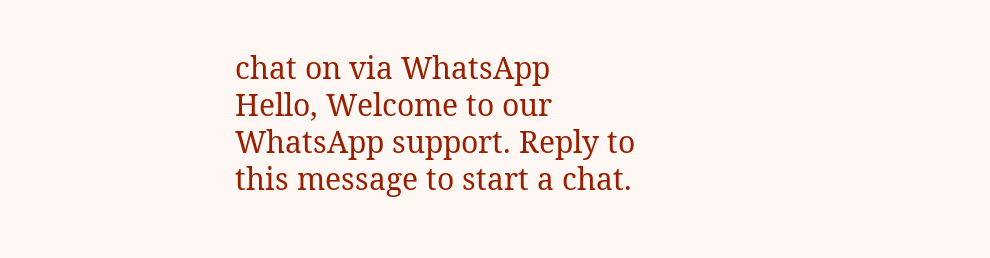chat on via WhatsApp
Hello, Welcome to our WhatsApp support. Reply to this message to start a chat.